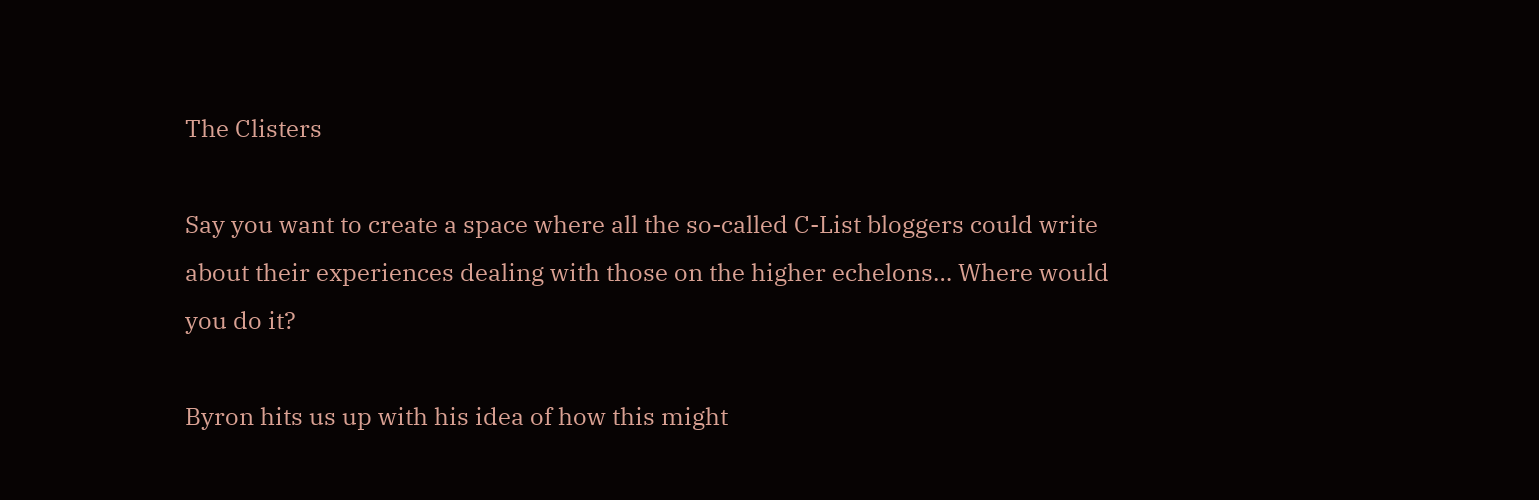The Clisters

Say you want to create a space where all the so-called C-List bloggers could write about their experiences dealing with those on the higher echelons… Where would you do it?

Byron hits us up with his idea of how this might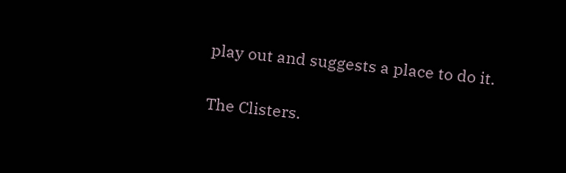play out and suggests a place to do it.

The Clisters.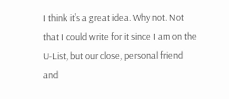I think it’s a great idea. Why not. Not that I could write for it since I am on the U-List, but our close, personal friend and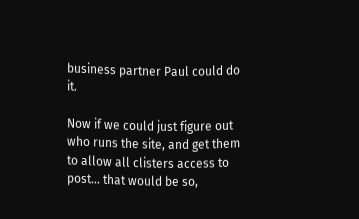business partner Paul could do it.

Now if we could just figure out who runs the site, and get them to allow all clisters access to post… that would be so,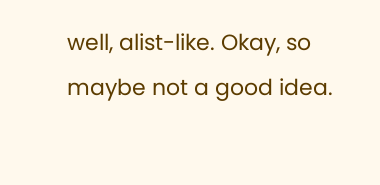well, alist-like. Okay, so maybe not a good idea.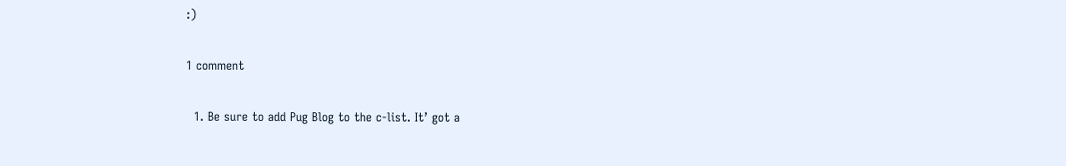:)

1 comment

  1. Be sure to add Pug Blog to the c-list. It’ got a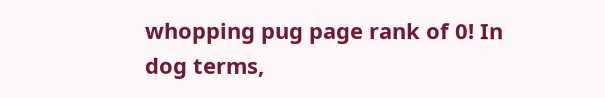whopping pug page rank of 0! In dog terms,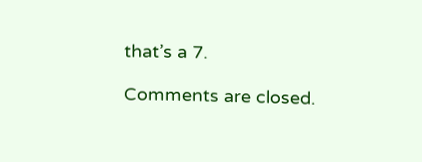that’s a 7.

Comments are closed.